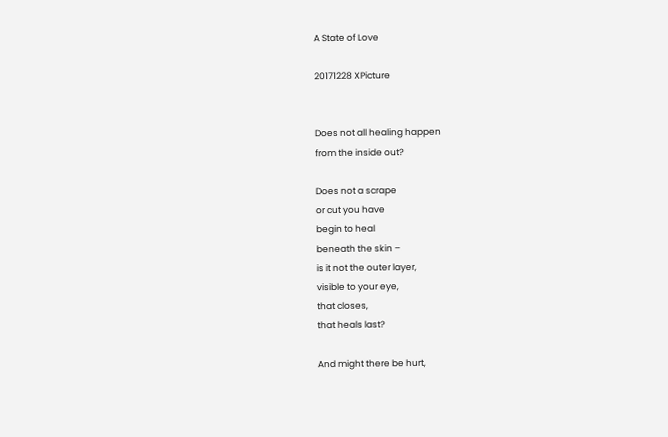A State of Love

20171228 XPicture


Does not all healing happen
from the inside out?

Does not a scrape
or cut you have
begin to heal
beneath the skin –
is it not the outer layer,
visible to your eye,
that closes,
that heals last?

And might there be hurt,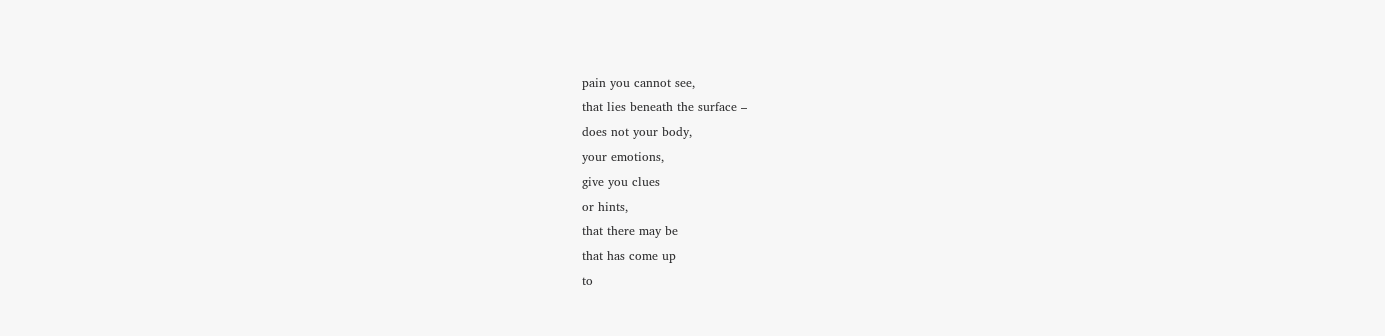pain you cannot see,
that lies beneath the surface –
does not your body,
your emotions,
give you clues
or hints,
that there may be
that has come up
to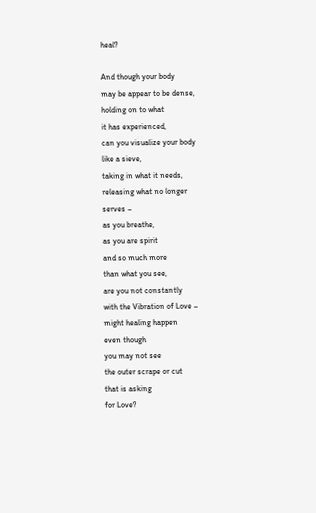heal?

And though your body
may be appear to be dense,
holding on to what
it has experienced,
can you visualize your body
like a sieve,
taking in what it needs,
releasing what no longer
serves –
as you breathe,
as you are spirit
and so much more
than what you see,
are you not constantly
with the Vibration of Love –
might healing happen
even though
you may not see
the outer scrape or cut
that is asking
for Love?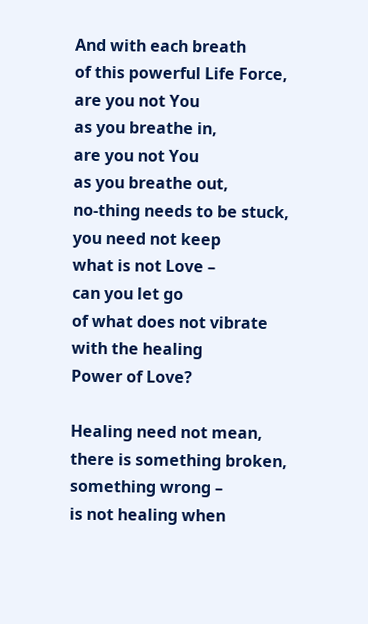And with each breath
of this powerful Life Force,
are you not You
as you breathe in,
are you not You
as you breathe out,
no-thing needs to be stuck,
you need not keep
what is not Love –
can you let go
of what does not vibrate
with the healing
Power of Love?

Healing need not mean,
there is something broken,
something wrong –
is not healing when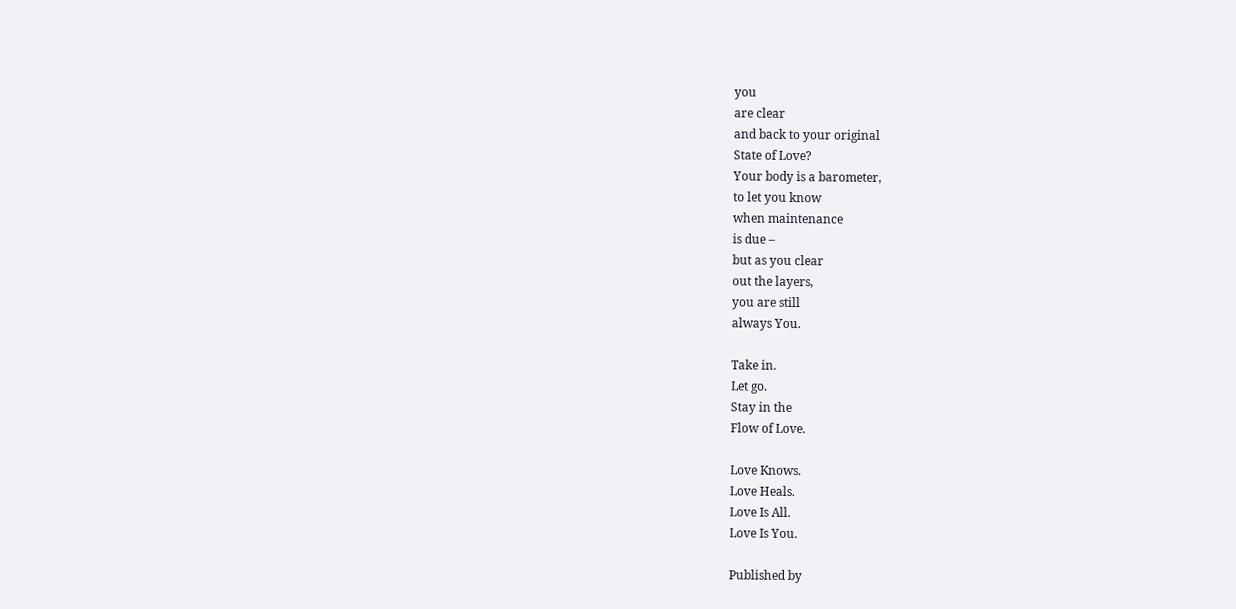you
are clear
and back to your original
State of Love?
Your body is a barometer,
to let you know
when maintenance
is due –
but as you clear
out the layers,
you are still
always You.

Take in.
Let go.
Stay in the
Flow of Love.

Love Knows.
Love Heals.
Love Is All.
Love Is You.

Published by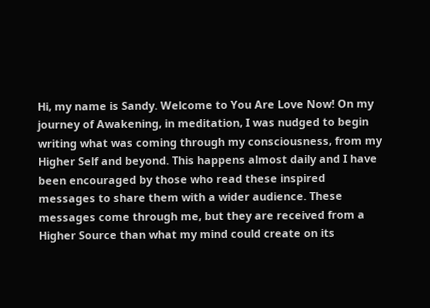Hi, my name is Sandy. Welcome to You Are Love Now! On my journey of Awakening, in meditation, I was nudged to begin writing what was coming through my consciousness, from my Higher Self and beyond. This happens almost daily and I have been encouraged by those who read these inspired messages to share them with a wider audience. These messages come through me, but they are received from a Higher Source than what my mind could create on its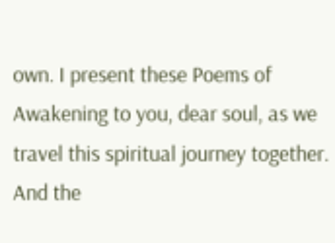own. I present these Poems of Awakening to you, dear soul, as we travel this spiritual journey together. And the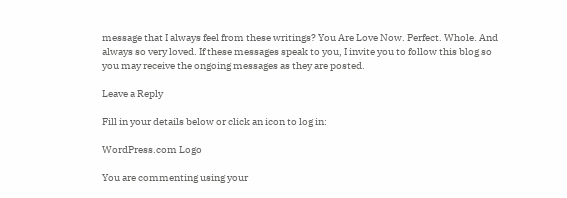message that I always feel from these writings? You Are Love Now. Perfect. Whole. And always so very loved. If these messages speak to you, I invite you to follow this blog so you may receive the ongoing messages as they are posted.

Leave a Reply

Fill in your details below or click an icon to log in:

WordPress.com Logo

You are commenting using your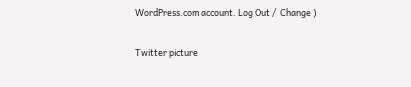WordPress.com account. Log Out /  Change )

Twitter picture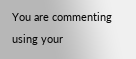You are commenting using your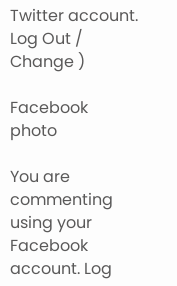Twitter account. Log Out /  Change )

Facebook photo

You are commenting using your Facebook account. Log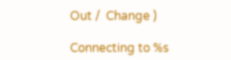Out /  Change )

Connecting to %s